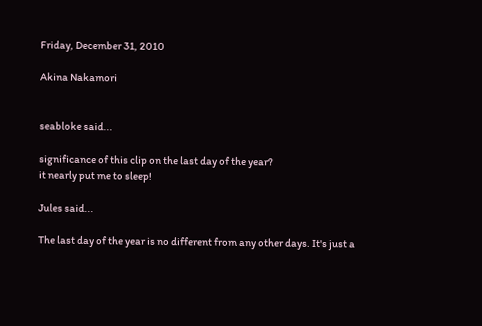Friday, December 31, 2010

Akina Nakamori


seabloke said...

significance of this clip on the last day of the year?
it nearly put me to sleep!

Jules said...

The last day of the year is no different from any other days. It's just a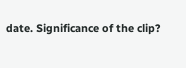date. Significance of the clip?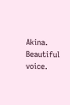Akina. Beautiful voice.